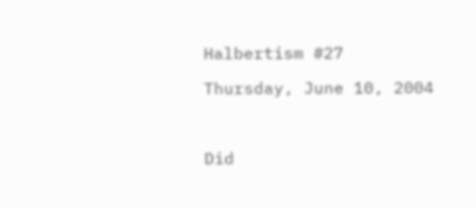Halbertism #27

Thursday, June 10, 2004



Did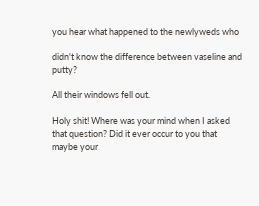you hear what happened to the newlyweds who

didn't know the difference between vaseline and putty?

All their windows fell out.

Holy shit! Where was your mind when I asked that question? Did it ever occur to you that maybe your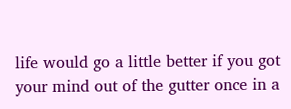life would go a little better if you got your mind out of the gutter once in a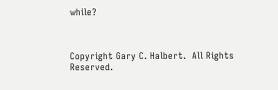while?



Copyright Gary C. Halbert.  All Rights Reserved.